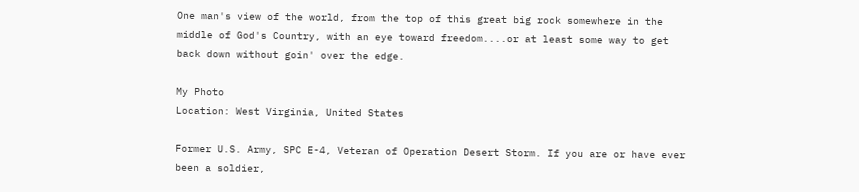One man's view of the world, from the top of this great big rock somewhere in the middle of God's Country, with an eye toward freedom....or at least some way to get back down without goin' over the edge.

My Photo
Location: West Virginia, United States

Former U.S. Army, SPC E-4, Veteran of Operation Desert Storm. If you are or have ever been a soldier,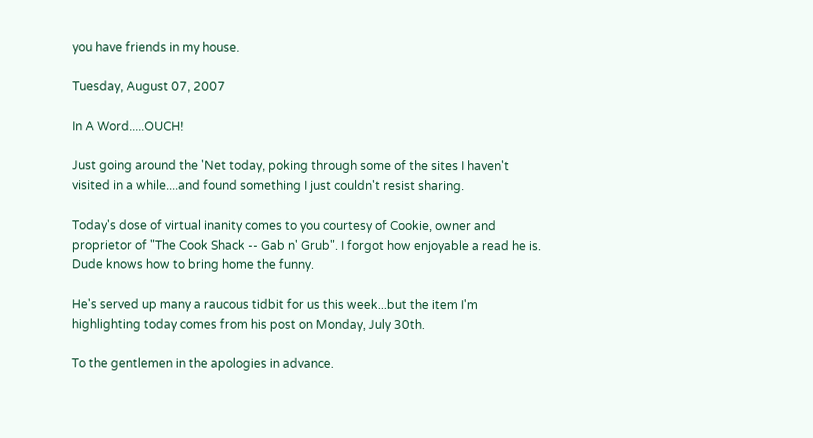you have friends in my house.

Tuesday, August 07, 2007

In A Word.....OUCH!

Just going around the 'Net today, poking through some of the sites I haven't visited in a while....and found something I just couldn't resist sharing.

Today's dose of virtual inanity comes to you courtesy of Cookie, owner and proprietor of "The Cook Shack -- Gab n' Grub". I forgot how enjoyable a read he is. Dude knows how to bring home the funny.

He's served up many a raucous tidbit for us this week...but the item I'm highlighting today comes from his post on Monday, July 30th.

To the gentlemen in the apologies in advance.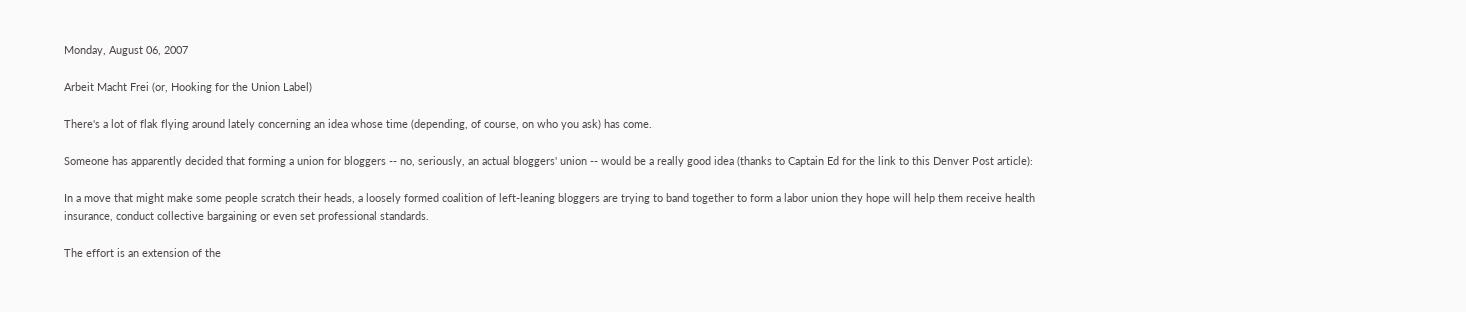Monday, August 06, 2007

Arbeit Macht Frei (or, Hooking for the Union Label)

There's a lot of flak flying around lately concerning an idea whose time (depending, of course, on who you ask) has come.

Someone has apparently decided that forming a union for bloggers -- no, seriously, an actual bloggers' union -- would be a really good idea (thanks to Captain Ed for the link to this Denver Post article):

In a move that might make some people scratch their heads, a loosely formed coalition of left-leaning bloggers are trying to band together to form a labor union they hope will help them receive health insurance, conduct collective bargaining or even set professional standards.

The effort is an extension of the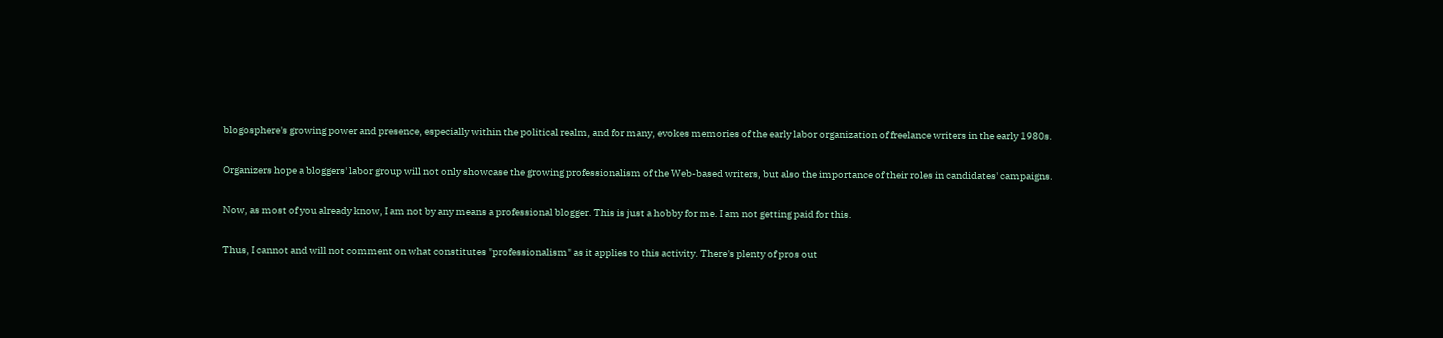blogosphere's growing power and presence, especially within the political realm, and for many, evokes memories of the early labor organization of freelance writers in the early 1980s.

Organizers hope a bloggers' labor group will not only showcase the growing professionalism of the Web-based writers, but also the importance of their roles in candidates' campaigns.

Now, as most of you already know, I am not by any means a professional blogger. This is just a hobby for me. I am not getting paid for this.

Thus, I cannot and will not comment on what constitutes "professionalism" as it applies to this activity. There's plenty of pros out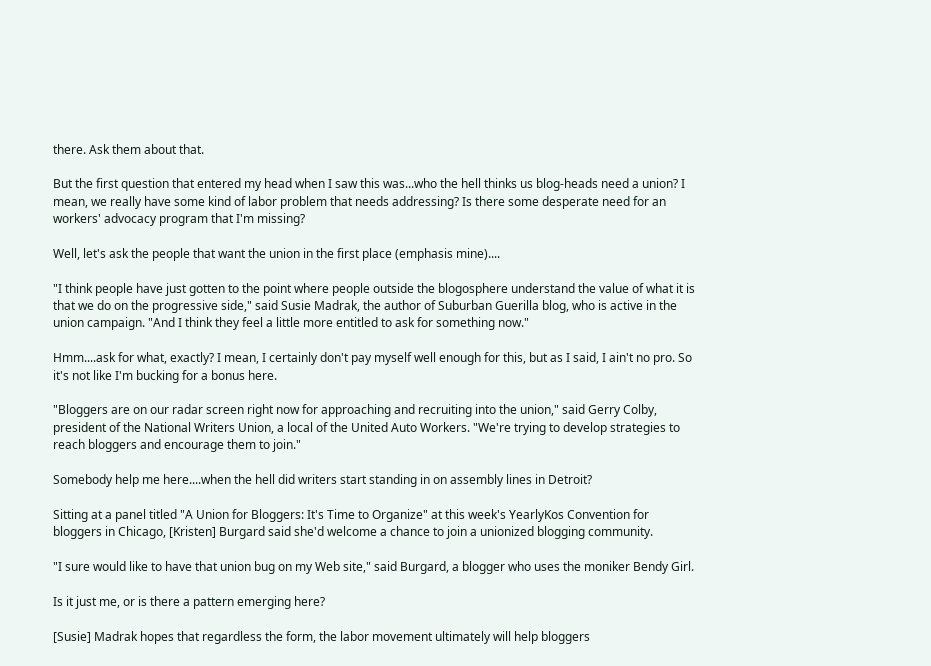there. Ask them about that.

But the first question that entered my head when I saw this was...who the hell thinks us blog-heads need a union? I mean, we really have some kind of labor problem that needs addressing? Is there some desperate need for an workers' advocacy program that I'm missing?

Well, let's ask the people that want the union in the first place (emphasis mine)....

"I think people have just gotten to the point where people outside the blogosphere understand the value of what it is that we do on the progressive side," said Susie Madrak, the author of Suburban Guerilla blog, who is active in the union campaign. "And I think they feel a little more entitled to ask for something now."

Hmm....ask for what, exactly? I mean, I certainly don't pay myself well enough for this, but as I said, I ain't no pro. So it's not like I'm bucking for a bonus here.

"Bloggers are on our radar screen right now for approaching and recruiting into the union," said Gerry Colby, president of the National Writers Union, a local of the United Auto Workers. "We're trying to develop strategies to reach bloggers and encourage them to join."

Somebody help me here....when the hell did writers start standing in on assembly lines in Detroit?

Sitting at a panel titled "A Union for Bloggers: It's Time to Organize" at this week's YearlyKos Convention for bloggers in Chicago, [Kristen] Burgard said she'd welcome a chance to join a unionized blogging community.

"I sure would like to have that union bug on my Web site," said Burgard, a blogger who uses the moniker Bendy Girl.

Is it just me, or is there a pattern emerging here?

[Susie] Madrak hopes that regardless the form, the labor movement ultimately will help bloggers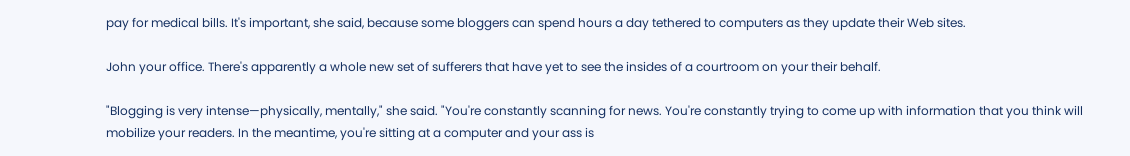pay for medical bills. It's important, she said, because some bloggers can spend hours a day tethered to computers as they update their Web sites.

John your office. There's apparently a whole new set of sufferers that have yet to see the insides of a courtroom on your their behalf.

"Blogging is very intense—physically, mentally," she said. "You're constantly scanning for news. You're constantly trying to come up with information that you think will mobilize your readers. In the meantime, you're sitting at a computer and your ass is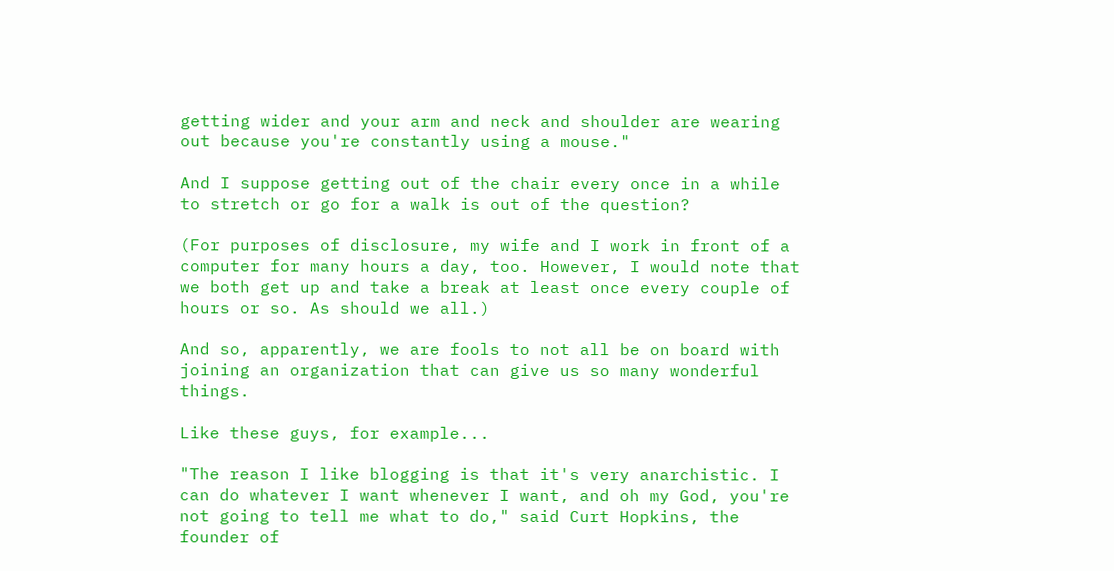getting wider and your arm and neck and shoulder are wearing out because you're constantly using a mouse."

And I suppose getting out of the chair every once in a while to stretch or go for a walk is out of the question?

(For purposes of disclosure, my wife and I work in front of a computer for many hours a day, too. However, I would note that we both get up and take a break at least once every couple of hours or so. As should we all.)

And so, apparently, we are fools to not all be on board with joining an organization that can give us so many wonderful things.

Like these guys, for example...

"The reason I like blogging is that it's very anarchistic. I can do whatever I want whenever I want, and oh my God, you're not going to tell me what to do," said Curt Hopkins, the founder of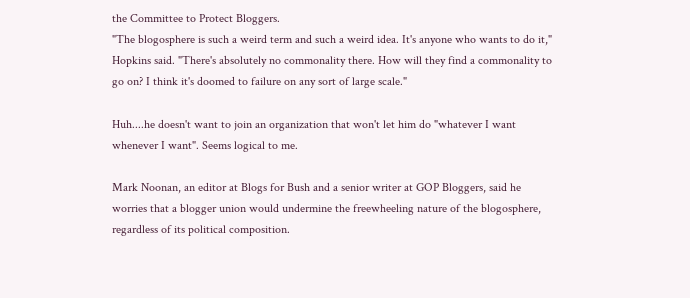the Committee to Protect Bloggers.
"The blogosphere is such a weird term and such a weird idea. It's anyone who wants to do it," Hopkins said. "There's absolutely no commonality there. How will they find a commonality to go on? I think it's doomed to failure on any sort of large scale."

Huh....he doesn't want to join an organization that won't let him do "whatever I want whenever I want". Seems logical to me.

Mark Noonan, an editor at Blogs for Bush and a senior writer at GOP Bloggers, said he worries that a blogger union would undermine the freewheeling nature of the blogosphere, regardless of its political composition.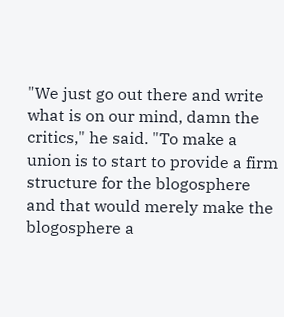"We just go out there and write what is on our mind, damn the critics," he said. "To make a union is to start to provide a firm structure for the blogosphere and that would merely make the blogosphere a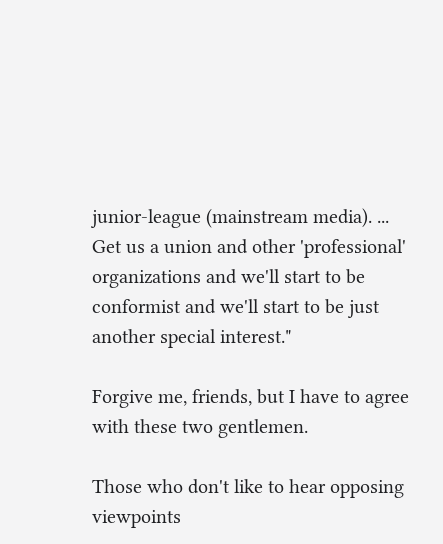junior-league (mainstream media). ... Get us a union and other 'professional' organizations and we'll start to be conformist and we'll start to be just another special interest."

Forgive me, friends, but I have to agree with these two gentlemen.

Those who don't like to hear opposing viewpoints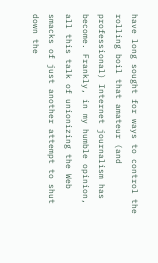have long sought for ways to control the rolling boil that amateur (and professional) Internet journalism has become. Frankly, in my humble opinion, all this talk of unionizing the Web smacks of just another attempt to shut down the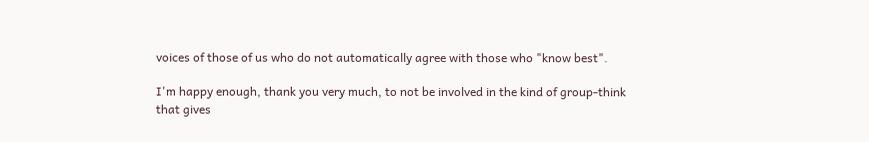voices of those of us who do not automatically agree with those who "know best".

I'm happy enough, thank you very much, to not be involved in the kind of group-think that gives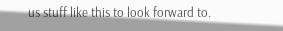us stuff like this to look forward to.